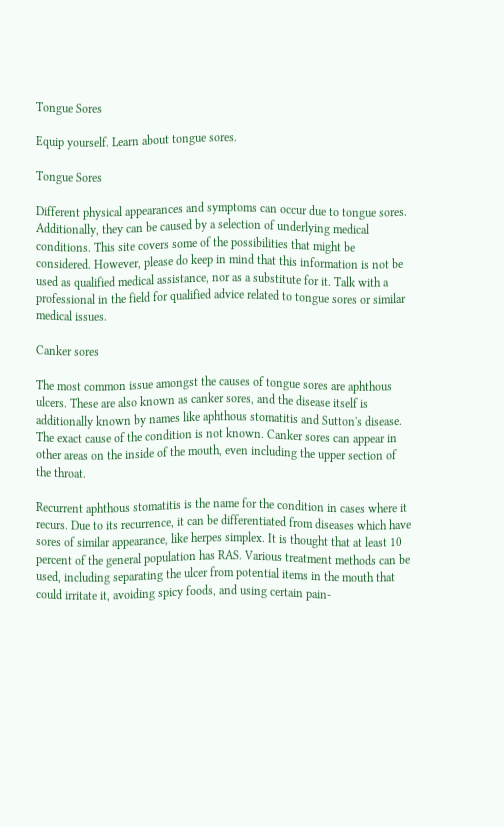Tongue Sores

Equip yourself. Learn about tongue sores.

Tongue Sores

Different physical appearances and symptoms can occur due to tongue sores. Additionally, they can be caused by a selection of underlying medical conditions. This site covers some of the possibilities that might be considered. However, please do keep in mind that this information is not be used as qualified medical assistance, nor as a substitute for it. Talk with a professional in the field for qualified advice related to tongue sores or similar medical issues.

Canker sores

The most common issue amongst the causes of tongue sores are aphthous ulcers. These are also known as canker sores, and the disease itself is additionally known by names like aphthous stomatitis and Sutton's disease. The exact cause of the condition is not known. Canker sores can appear in other areas on the inside of the mouth, even including the upper section of the throat.

Recurrent aphthous stomatitis is the name for the condition in cases where it recurs. Due to its recurrence, it can be differentiated from diseases which have sores of similar appearance, like herpes simplex. It is thought that at least 10 percent of the general population has RAS. Various treatment methods can be used, including separating the ulcer from potential items in the mouth that could irritate it, avoiding spicy foods, and using certain pain-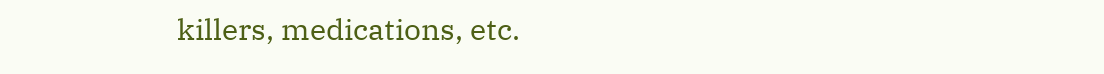killers, medications, etc.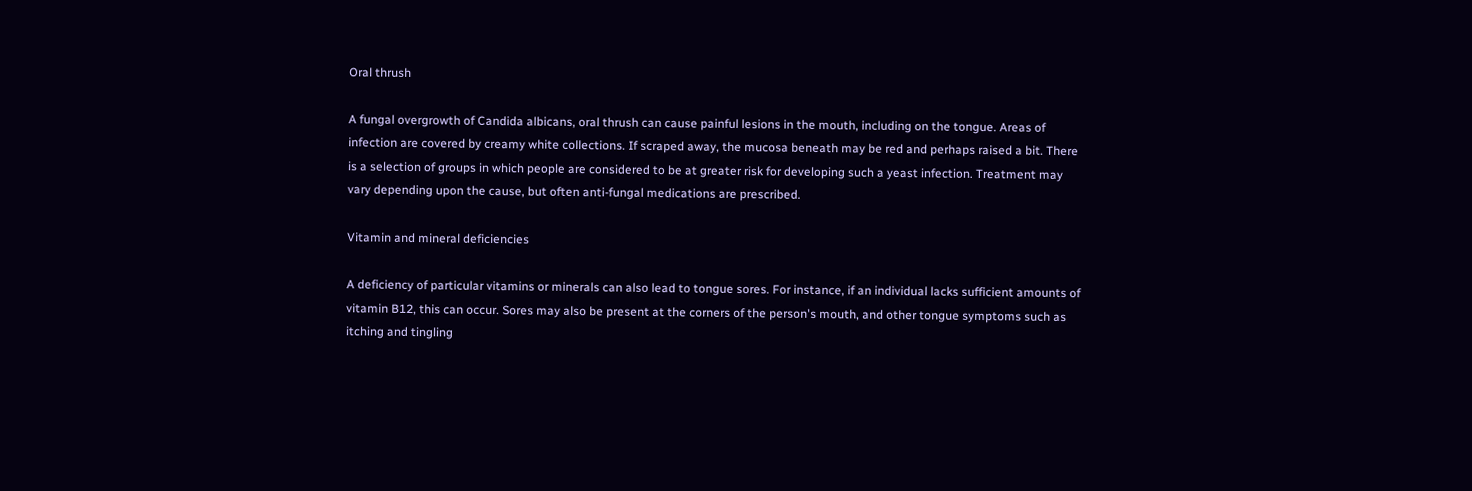Oral thrush

A fungal overgrowth of Candida albicans, oral thrush can cause painful lesions in the mouth, including on the tongue. Areas of infection are covered by creamy white collections. If scraped away, the mucosa beneath may be red and perhaps raised a bit. There is a selection of groups in which people are considered to be at greater risk for developing such a yeast infection. Treatment may vary depending upon the cause, but often anti-fungal medications are prescribed.

Vitamin and mineral deficiencies

A deficiency of particular vitamins or minerals can also lead to tongue sores. For instance, if an individual lacks sufficient amounts of vitamin B12, this can occur. Sores may also be present at the corners of the person's mouth, and other tongue symptoms such as itching and tingling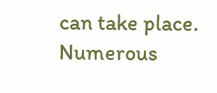can take place. Numerous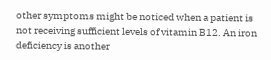other symptoms might be noticed when a patient is not receiving sufficient levels of vitamin B12. An iron deficiency is another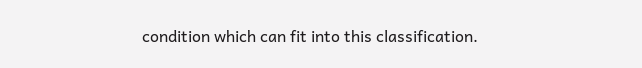condition which can fit into this classification.